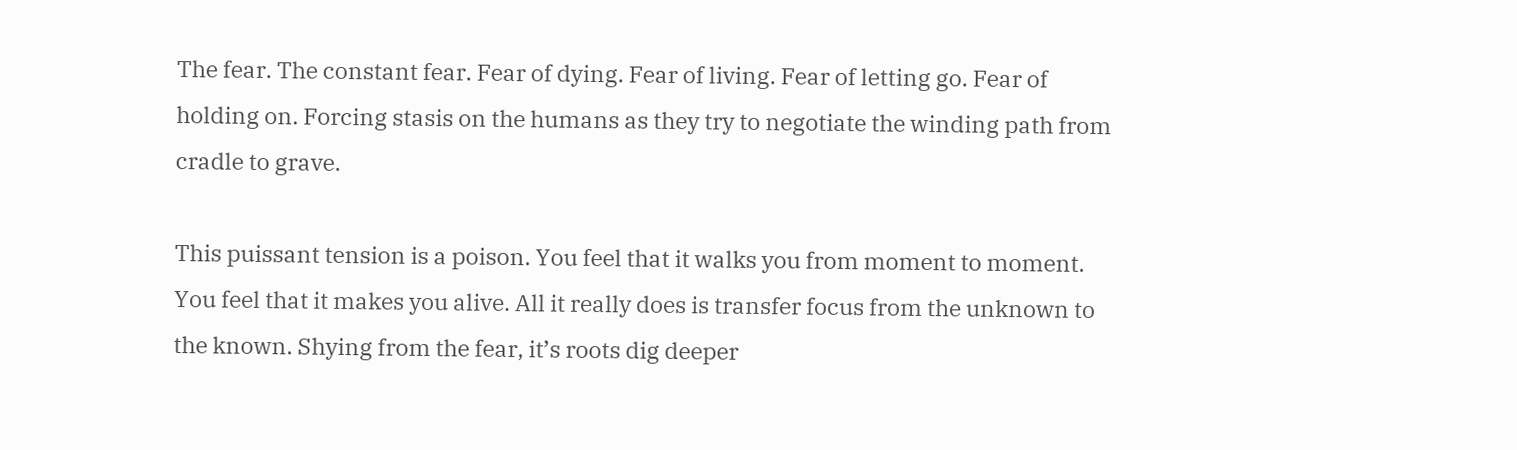The fear. The constant fear. Fear of dying. Fear of living. Fear of letting go. Fear of holding on. Forcing stasis on the humans as they try to negotiate the winding path from cradle to grave.

This puissant tension is a poison. You feel that it walks you from moment to moment. You feel that it makes you alive. All it really does is transfer focus from the unknown to the known. Shying from the fear, it’s roots dig deeper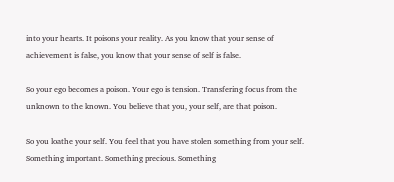into your hearts. It poisons your reality. As you know that your sense of achievement is false, you know that your sense of self is false.

So your ego becomes a poison. Your ego is tension. Transfering focus from the unknown to the known. You believe that you, your self, are that poison.

So you loathe your self. You feel that you have stolen something from your self. Something important. Something precious. Something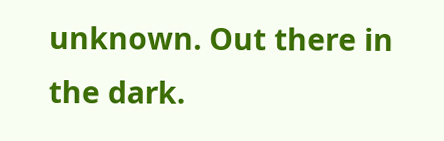unknown. Out there in the dark.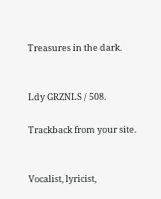Treasures in the dark.


Ldy GRZNLS / 508.

Trackback from your site.


Vocalist, lyricist,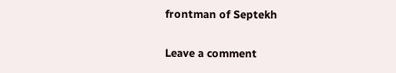frontman of Septekh

Leave a comment